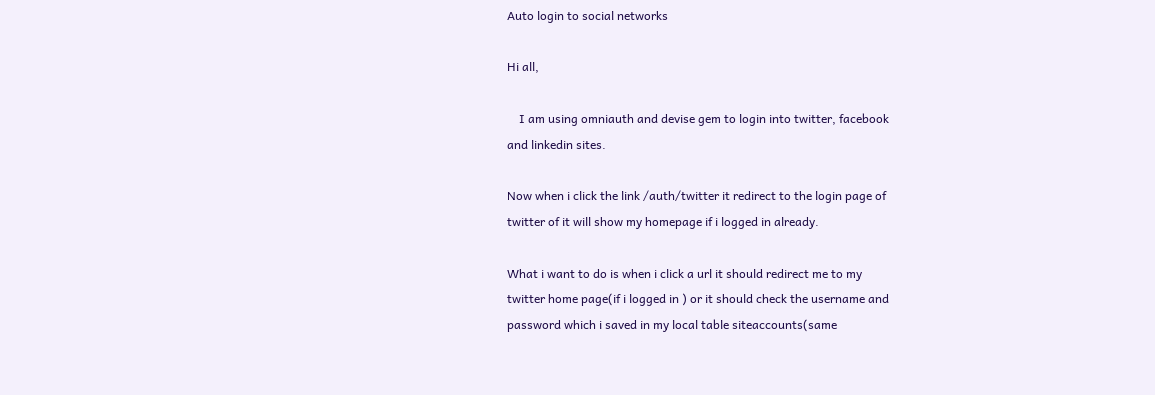Auto login to social networks

Hi all,

    I am using omniauth and devise gem to login into twitter, facebook
and linkedin sites.

Now when i click the link /auth/twitter it redirect to the login page of
twitter of it will show my homepage if i logged in already.

What i want to do is when i click a url it should redirect me to my
twitter home page(if i logged in ) or it should check the username and
password which i saved in my local table siteaccounts(same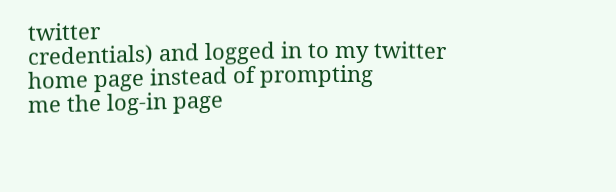twitter
credentials) and logged in to my twitter home page instead of prompting
me the log-in page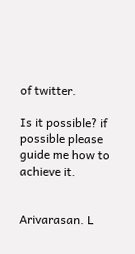of twitter.

Is it possible? if possible please guide me how to achieve it.


Arivarasan. L